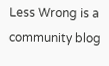Less Wrong is a community blog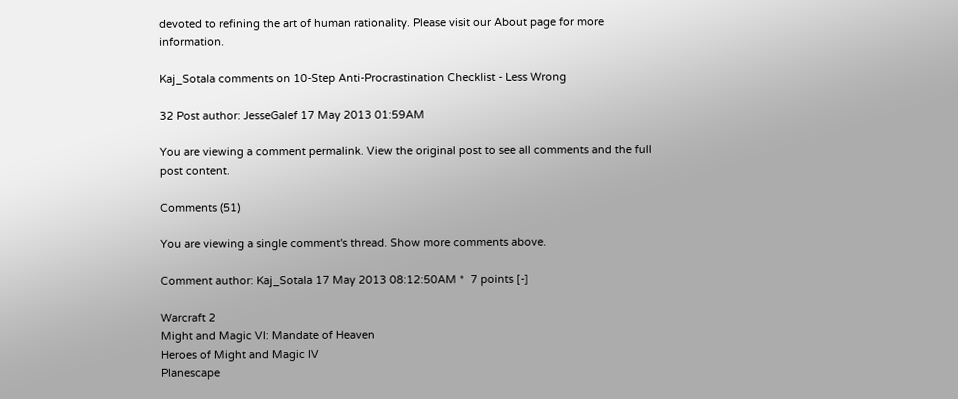devoted to refining the art of human rationality. Please visit our About page for more information.

Kaj_Sotala comments on 10-Step Anti-Procrastination Checklist - Less Wrong

32 Post author: JesseGalef 17 May 2013 01:59AM

You are viewing a comment permalink. View the original post to see all comments and the full post content.

Comments (51)

You are viewing a single comment's thread. Show more comments above.

Comment author: Kaj_Sotala 17 May 2013 08:12:50AM *  7 points [-]

Warcraft 2
Might and Magic VI: Mandate of Heaven
Heroes of Might and Magic IV
Planescape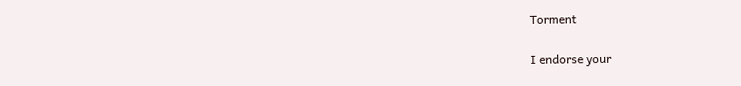Torment

I endorse your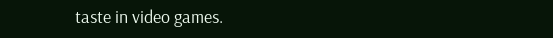taste in video games.